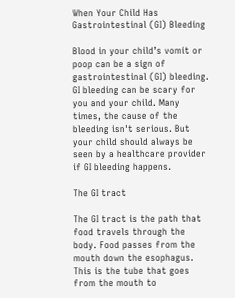When Your Child Has Gastrointestinal (GI) Bleeding

Blood in your child’s vomit or poop can be a sign of gastrointestinal (GI) bleeding. GI bleeding can be scary for you and your child. Many times, the cause of the bleeding isn't serious. But your child should always be seen by a healthcare provider if GI bleeding happens.

The GI tract

The GI tract is the path that food travels through the body. Food passes from the mouth down the esophagus. This is the tube that goes from the mouth to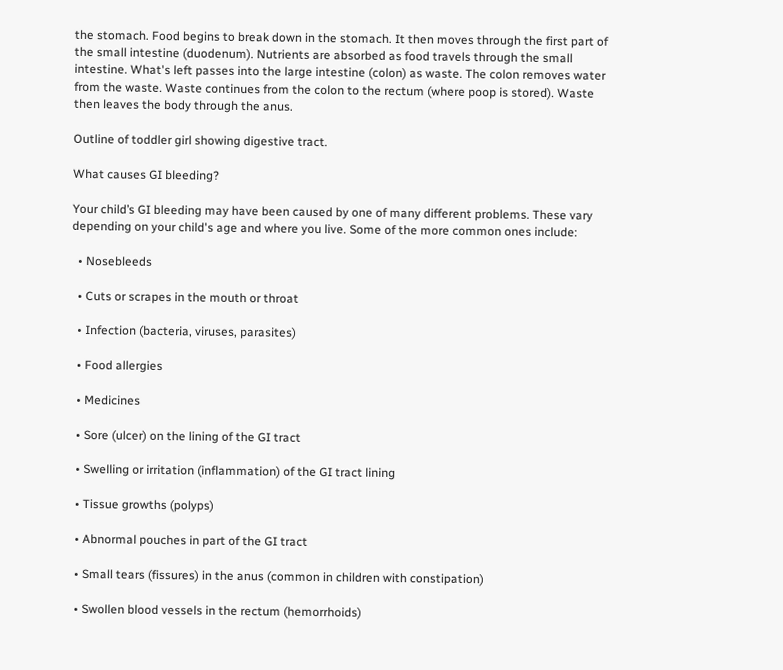the stomach. Food begins to break down in the stomach. It then moves through the first part of the small intestine (duodenum). Nutrients are absorbed as food travels through the small intestine. What's left passes into the large intestine (colon) as waste. The colon removes water from the waste. Waste continues from the colon to the rectum (where poop is stored). Waste then leaves the body through the anus.

Outline of toddler girl showing digestive tract.

What causes GI bleeding?

Your child’s GI bleeding may have been caused by one of many different problems. These vary depending on your child's age and where you live. Some of the more common ones include:

  • Nosebleeds

  • Cuts or scrapes in the mouth or throat

  • Infection (bacteria, viruses, parasites)

  • Food allergies

  • Medicines

  • Sore (ulcer) on the lining of the GI tract

  • Swelling or irritation (inflammation) of the GI tract lining

  • Tissue growths (polyps)

  • Abnormal pouches in part of the GI tract

  • Small tears (fissures) in the anus (common in children with constipation)

  • Swollen blood vessels in the rectum (hemorrhoids)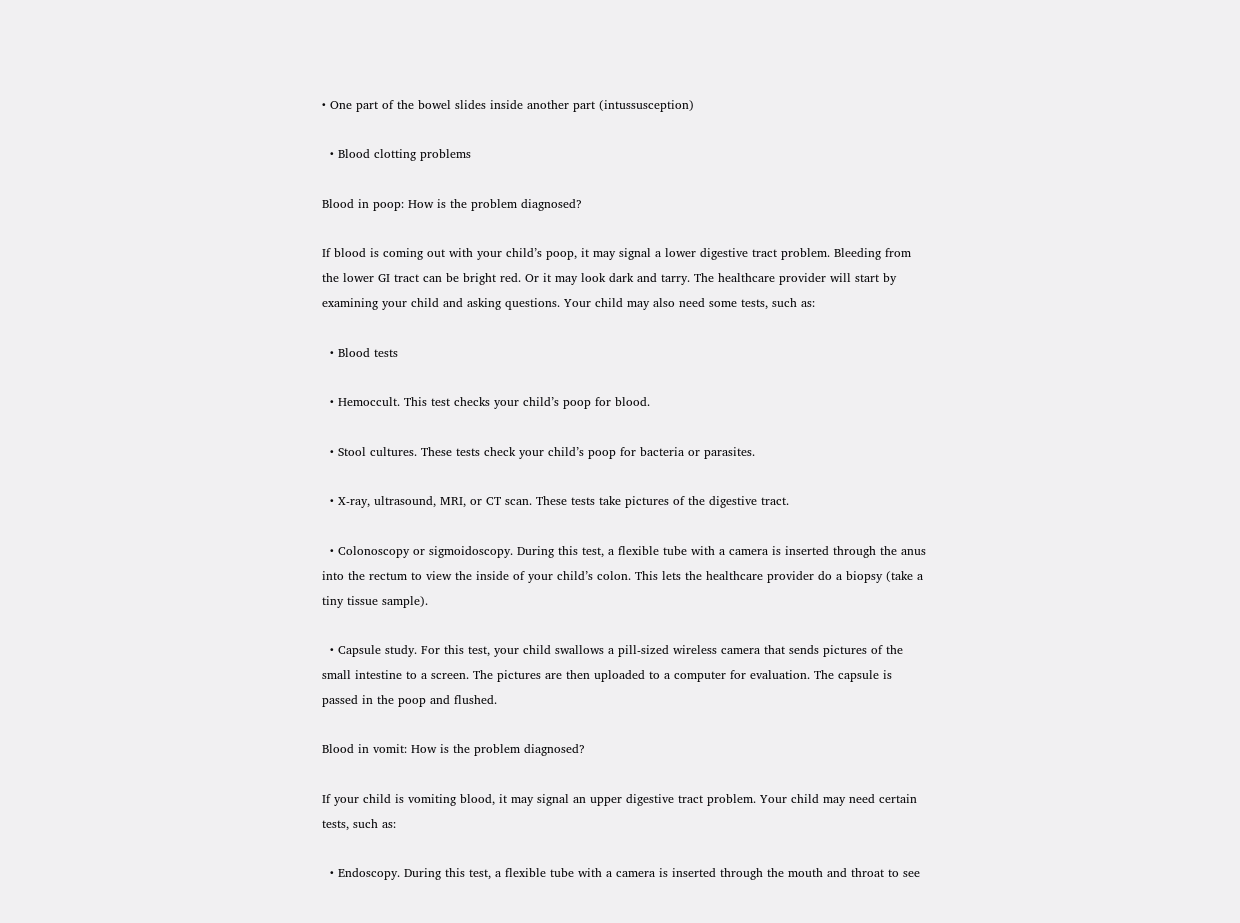• One part of the bowel slides inside another part (intussusception)

  • Blood clotting problems

Blood in poop: How is the problem diagnosed?

If blood is coming out with your child’s poop, it may signal a lower digestive tract problem. Bleeding from the lower GI tract can be bright red. Or it may look dark and tarry. The healthcare provider will start by examining your child and asking questions. Your child may also need some tests, such as:

  • Blood tests

  • Hemoccult. This test checks your child’s poop for blood.

  • Stool cultures. These tests check your child’s poop for bacteria or parasites.

  • X-ray, ultrasound, MRI, or CT scan. These tests take pictures of the digestive tract.

  • Colonoscopy or sigmoidoscopy. During this test, a flexible tube with a camera is inserted through the anus into the rectum to view the inside of your child’s colon. This lets the healthcare provider do a biopsy (take a tiny tissue sample).

  • Capsule study. For this test, your child swallows a pill-sized wireless camera that sends pictures of the small intestine to a screen. The pictures are then uploaded to a computer for evaluation. The capsule is passed in the poop and flushed.

Blood in vomit: How is the problem diagnosed?

If your child is vomiting blood, it may signal an upper digestive tract problem. Your child may need certain tests, such as:

  • Endoscopy. During this test, a flexible tube with a camera is inserted through the mouth and throat to see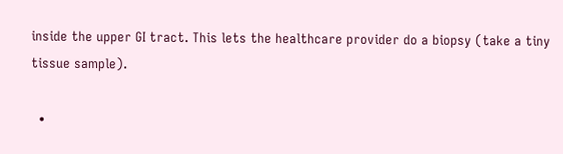inside the upper GI tract. This lets the healthcare provider do a biopsy (take a tiny tissue sample).

  •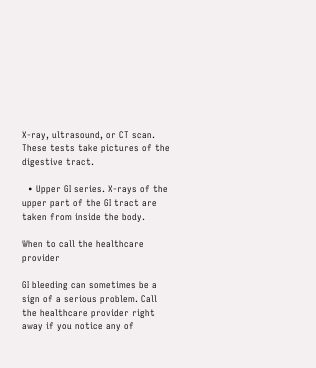X-ray, ultrasound, or CT scan. These tests take pictures of the digestive tract.

  • Upper GI series. X-rays of the upper part of the GI tract are taken from inside the body.

When to call the healthcare provider

GI bleeding can sometimes be a sign of a serious problem. Call the healthcare provider right away if you notice any of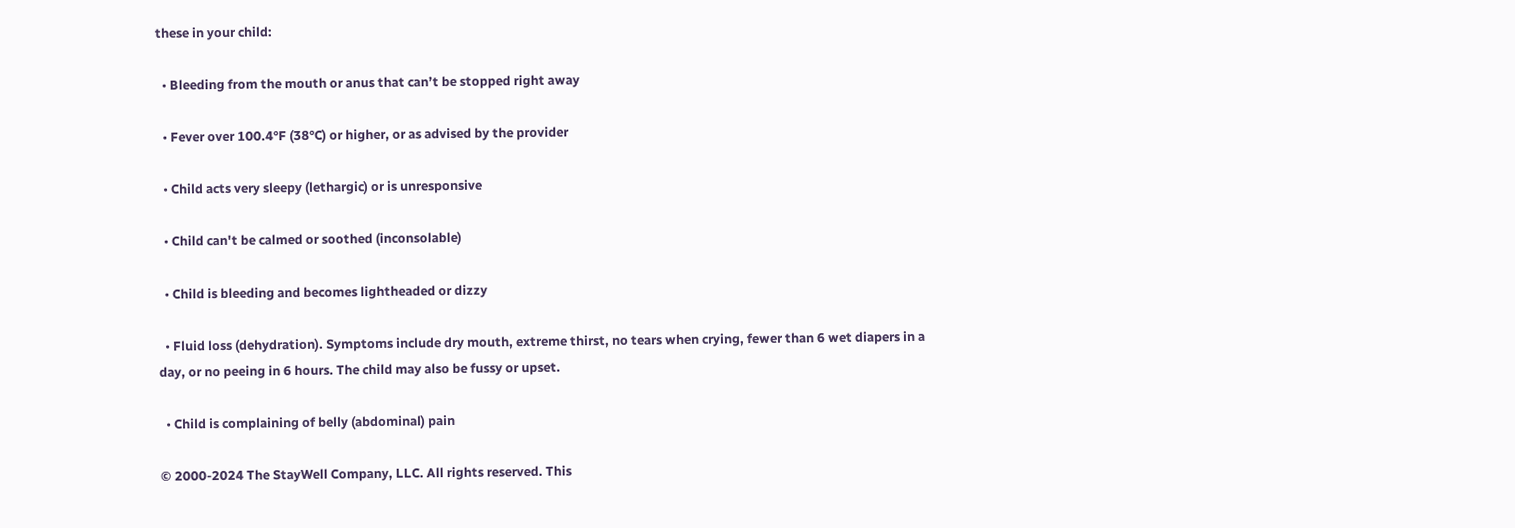these in your child:

  • Bleeding from the mouth or anus that can’t be stopped right away

  • Fever over 100.4°F (38°C) or higher, or as advised by the provider

  • Child acts very sleepy (lethargic) or is unresponsive

  • Child can't be calmed or soothed (inconsolable)

  • Child is bleeding and becomes lightheaded or dizzy

  • Fluid loss (dehydration). Symptoms include dry mouth, extreme thirst, no tears when crying, fewer than 6 wet diapers in a day, or no peeing in 6 hours. The child may also be fussy or upset.

  • Child is complaining of belly (abdominal) pain

© 2000-2024 The StayWell Company, LLC. All rights reserved. This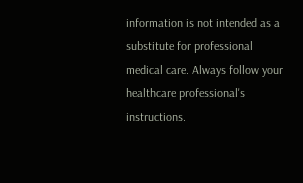information is not intended as a substitute for professional medical care. Always follow your healthcare professional's instructions.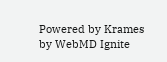Powered by Krames by WebMD Ignite